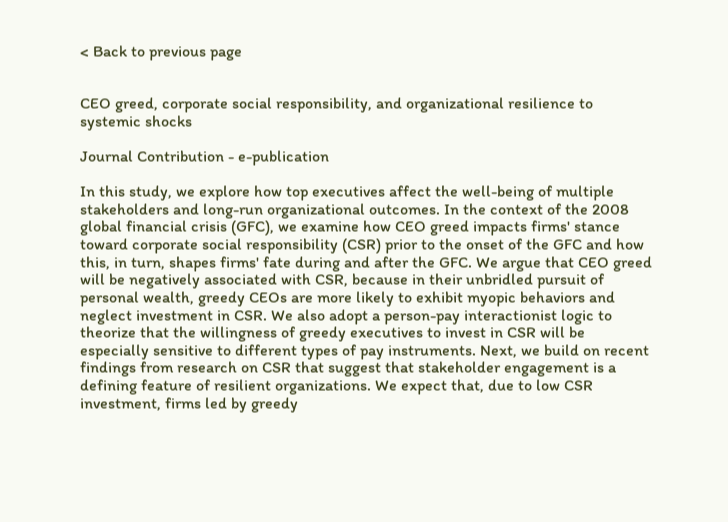< Back to previous page


CEO greed, corporate social responsibility, and organizational resilience to systemic shocks

Journal Contribution - e-publication

In this study, we explore how top executives affect the well-being of multiple stakeholders and long-run organizational outcomes. In the context of the 2008 global financial crisis (GFC), we examine how CEO greed impacts firms' stance toward corporate social responsibility (CSR) prior to the onset of the GFC and how this, in turn, shapes firms' fate during and after the GFC. We argue that CEO greed will be negatively associated with CSR, because in their unbridled pursuit of personal wealth, greedy CEOs are more likely to exhibit myopic behaviors and neglect investment in CSR. We also adopt a person-pay interactionist logic to theorize that the willingness of greedy executives to invest in CSR will be especially sensitive to different types of pay instruments. Next, we build on recent findings from research on CSR that suggest that stakeholder engagement is a defining feature of resilient organizations. We expect that, due to low CSR investment, firms led by greedy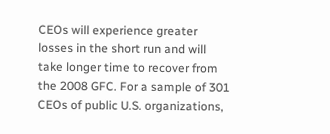CEOs will experience greater losses in the short run and will take longer time to recover from the 2008 GFC. For a sample of 301 CEOs of public U.S. organizations,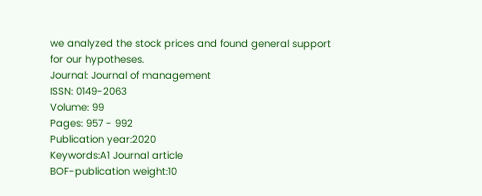we analyzed the stock prices and found general support for our hypotheses.
Journal: Journal of management
ISSN: 0149-2063
Volume: 99
Pages: 957 - 992
Publication year:2020
Keywords:A1 Journal article
BOF-publication weight:10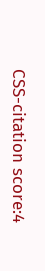CSS-citation score:4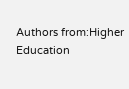Authors from:Higher Education